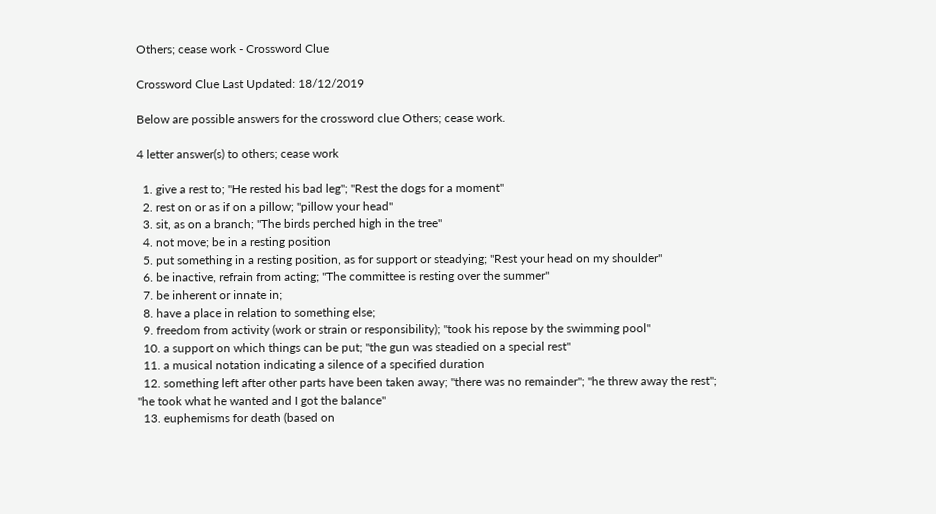Others; cease work - Crossword Clue

Crossword Clue Last Updated: 18/12/2019

Below are possible answers for the crossword clue Others; cease work.

4 letter answer(s) to others; cease work

  1. give a rest to; "He rested his bad leg"; "Rest the dogs for a moment"
  2. rest on or as if on a pillow; "pillow your head"
  3. sit, as on a branch; "The birds perched high in the tree"
  4. not move; be in a resting position
  5. put something in a resting position, as for support or steadying; "Rest your head on my shoulder"
  6. be inactive, refrain from acting; "The committee is resting over the summer"
  7. be inherent or innate in;
  8. have a place in relation to something else;
  9. freedom from activity (work or strain or responsibility); "took his repose by the swimming pool"
  10. a support on which things can be put; "the gun was steadied on a special rest"
  11. a musical notation indicating a silence of a specified duration
  12. something left after other parts have been taken away; "there was no remainder"; "he threw away the rest"; "he took what he wanted and I got the balance"
  13. euphemisms for death (based on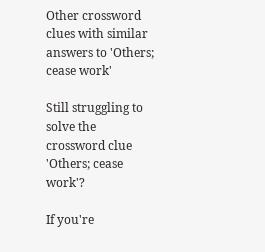Other crossword clues with similar answers to 'Others; cease work'

Still struggling to solve the crossword clue 'Others; cease work'?

If you're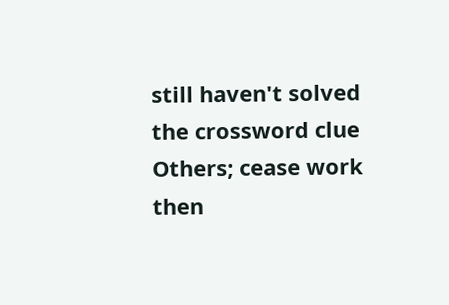still haven't solved the crossword clue Others; cease work then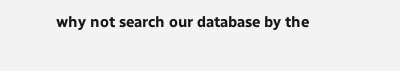why not search our database by the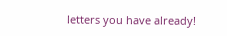letters you have already!